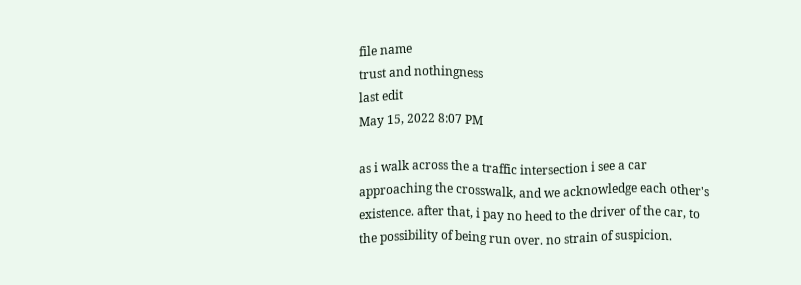file name
trust and nothingness
last edit
May 15, 2022 8:07 PM

as i walk across the a traffic intersection i see a car approaching the crosswalk, and we acknowledge each other's existence. after that, i pay no heed to the driver of the car, to the possibility of being run over. no strain of suspicion.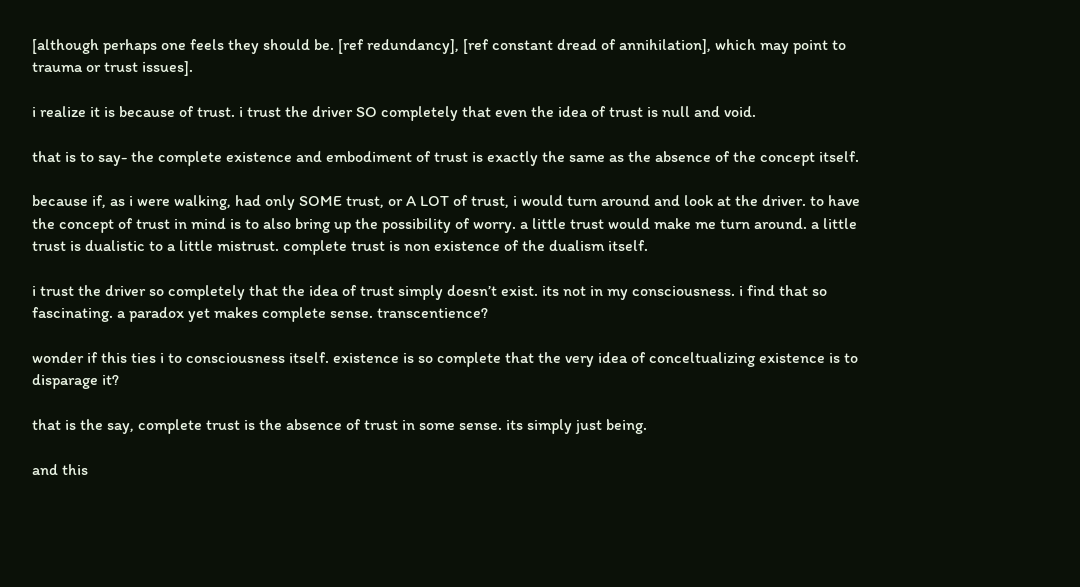[although perhaps one feels they should be. [ref redundancy], [ref constant dread of annihilation], which may point to trauma or trust issues].

i realize it is because of trust. i trust the driver SO completely that even the idea of trust is null and void.

that is to say- the complete existence and embodiment of trust is exactly the same as the absence of the concept itself.

because if, as i were walking, had only SOME trust, or A LOT of trust, i would turn around and look at the driver. to have the concept of trust in mind is to also bring up the possibility of worry. a little trust would make me turn around. a little trust is dualistic to a little mistrust. complete trust is non existence of the dualism itself.

i trust the driver so completely that the idea of trust simply doesn’t exist. its not in my consciousness. i find that so fascinating. a paradox yet makes complete sense. transcentience?

wonder if this ties i to consciousness itself. existence is so complete that the very idea of conceltualizing existence is to disparage it?

that is the say, complete trust is the absence of trust in some sense. its simply just being.

and this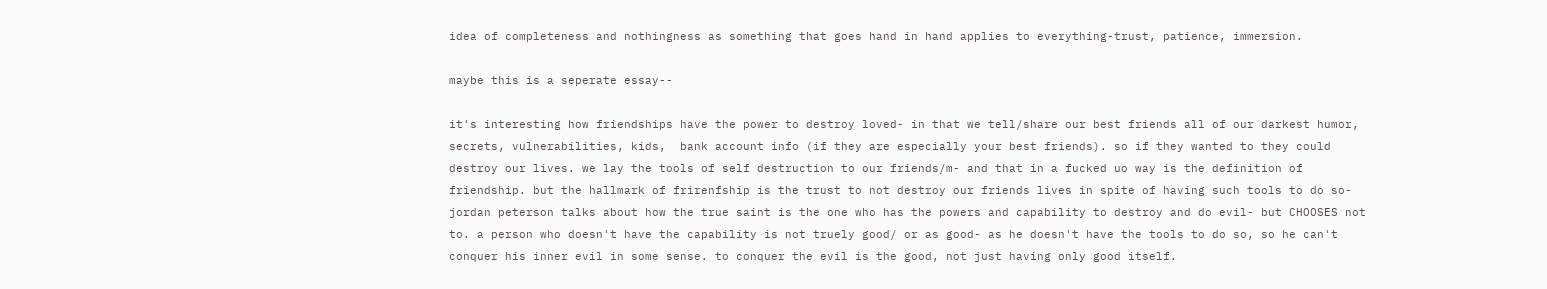idea of completeness and nothingness as something that goes hand in hand applies to everything-trust, patience, immersion.

maybe this is a seperate essay--

it's interesting how friendships have the power to destroy loved- in that we tell/share our best friends all of our darkest humor, secrets, vulnerabilities, kids,  bank account info (if they are especially your best friends). so if they wanted to they could destroy our lives. we lay the tools of self destruction to our friends/m- and that in a fucked uo way is the definition of friendship. but the hallmark of frirenfship is the trust to not destroy our friends lives in spite of having such tools to do so- jordan peterson talks about how the true saint is the one who has the powers and capability to destroy and do evil- but CHOOSES not to. a person who doesn't have the capability is not truely good/ or as good- as he doesn't have the tools to do so, so he can't conquer his inner evil in some sense. to conquer the evil is the good, not just having only good itself.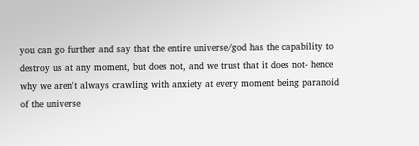you can go further and say that the entire universe/god has the capability to destroy us at any moment, but does not, and we trust that it does not- hence why we aren't always crawling with anxiety at every moment being paranoid of the universe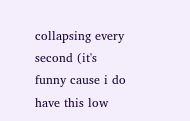collapsing every second (it's funny cause i do have this low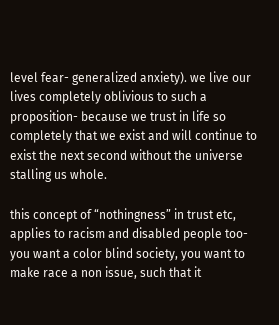level fear- generalized anxiety). we live our lives completely oblivious to such a proposition- because we trust in life so completely that we exist and will continue to exist the next second without the universe stalling us whole.

this concept of “nothingness” in trust etc, applies to racism and disabled people too- you want a color blind society, you want to make race a non issue, such that it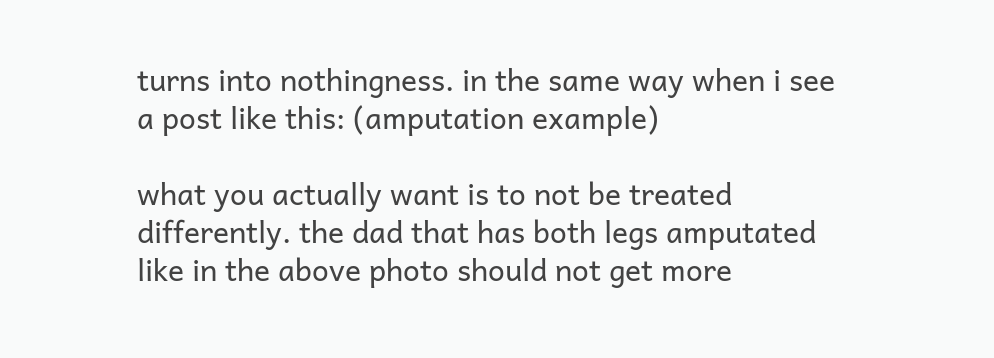turns into nothingness. in the same way when i see a post like this: (amputation example)

what you actually want is to not be treated differently. the dad that has both legs amputated like in the above photo should not get more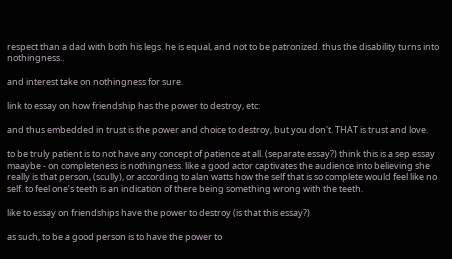respect than a dad with both his legs. he is equal, and not to be patronized. thus the disability turns into nothingness..

and interest take on nothingness for sure.

link to essay on how friendship has the power to destroy, etc:

and thus embedded in trust is the power and choice to destroy, but you don't. THAT is trust and love.

to be truly patient is to not have any concept of patience at all. (separate essay?) think this is a sep essay maaybe - on completeness is nothingness. like a good actor captivates the audience into believing she really is that person, (scully), or according to alan watts how the self that is so complete would feel like no self. to feel one’s teeth is an indication of there being something wrong with the teeth.

like to essay on friendships have the power to destroy (is that this essay?)

as such, to be a good person is to have the power to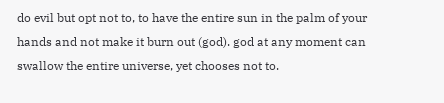do evil but opt not to, to have the entire sun in the palm of your hands and not make it burn out (god). god at any moment can swallow the entire universe, yet chooses not to.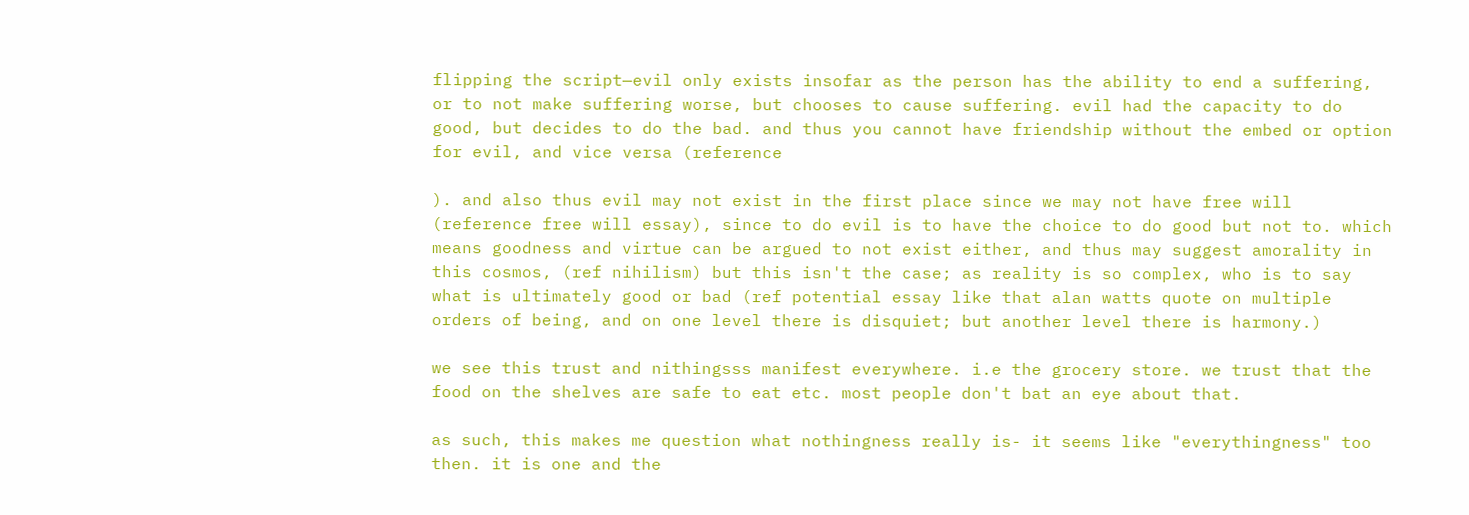flipping the script—evil only exists insofar as the person has the ability to end a suffering, or to not make suffering worse, but chooses to cause suffering. evil had the capacity to do good, but decides to do the bad. and thus you cannot have friendship without the embed or option for evil, and vice versa (reference

). and also thus evil may not exist in the first place since we may not have free will (reference free will essay), since to do evil is to have the choice to do good but not to. which means goodness and virtue can be argued to not exist either, and thus may suggest amorality in this cosmos, (ref nihilism) but this isn't the case; as reality is so complex, who is to say what is ultimately good or bad (ref potential essay like that alan watts quote on multiple orders of being, and on one level there is disquiet; but another level there is harmony.)

we see this trust and nithingsss manifest everywhere. i.e the grocery store. we trust that the food on the shelves are safe to eat etc. most people don't bat an eye about that.

as such, this makes me question what nothingness really is- it seems like "everythingness" too then. it is one and the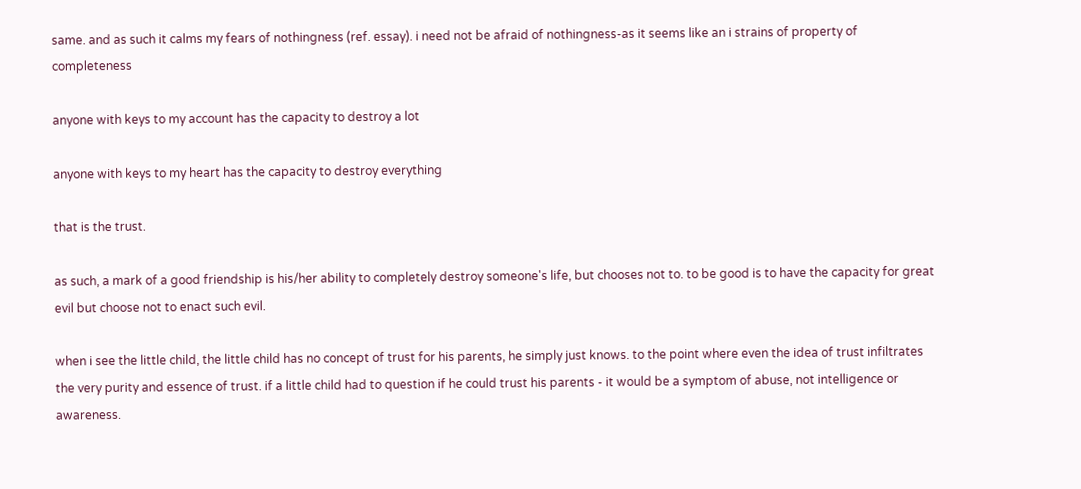same. and as such it calms my fears of nothingness (ref. essay). i need not be afraid of nothingness-as it seems like an i strains of property of completeness

anyone with keys to my account has the capacity to destroy a lot

anyone with keys to my heart has the capacity to destroy everything

that is the trust.

as such, a mark of a good friendship is his/her ability to completely destroy someone's life, but chooses not to. to be good is to have the capacity for great evil but choose not to enact such evil.

when i see the little child, the little child has no concept of trust for his parents, he simply just knows. to the point where even the idea of trust infiltrates the very purity and essence of trust. if a little child had to question if he could trust his parents - it would be a symptom of abuse, not intelligence or awareness.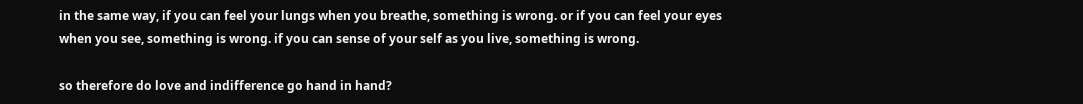in the same way, if you can feel your lungs when you breathe, something is wrong. or if you can feel your eyes when you see, something is wrong. if you can sense of your self as you live, something is wrong.

so therefore do love and indifference go hand in hand?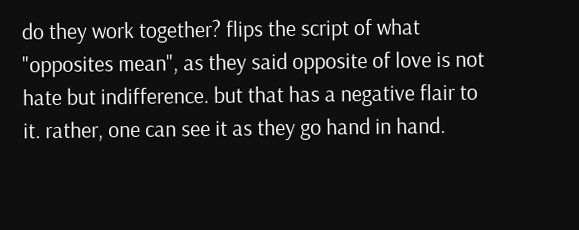do they work together? flips the script of what "opposites mean", as they said opposite of love is not hate but indifference. but that has a negative flair to it. rather, one can see it as they go hand in hand.